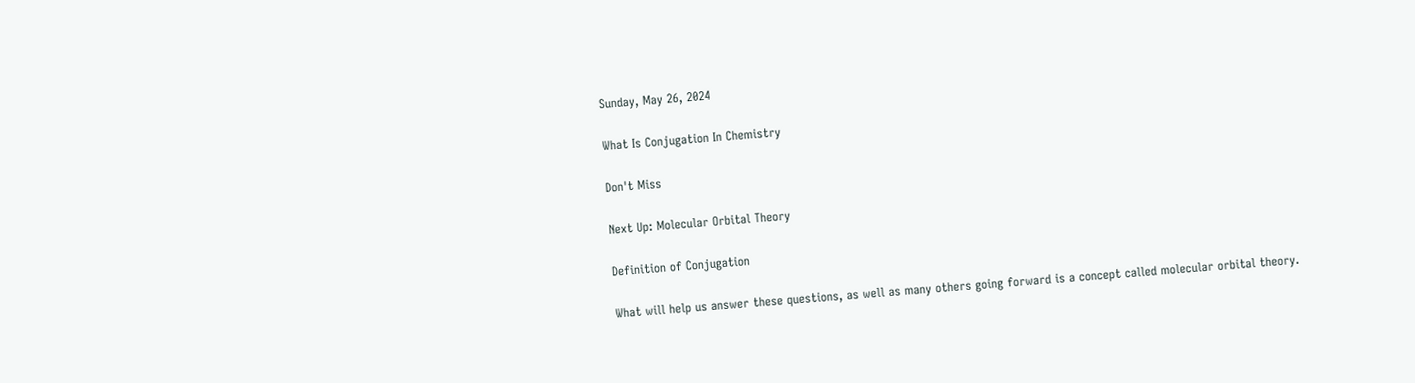Sunday, May 26, 2024

What Is Conjugation In Chemistry

Don't Miss

Next Up: Molecular Orbital Theory

Definition of Conjugation

What will help us answer these questions, as well as many others going forward is a concept called molecular orbital theory.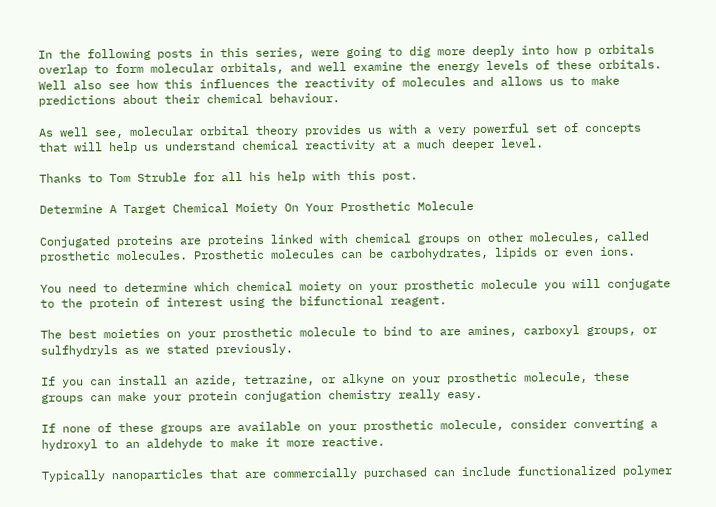In the following posts in this series, were going to dig more deeply into how p orbitals overlap to form molecular orbitals, and well examine the energy levels of these orbitals. Well also see how this influences the reactivity of molecules and allows us to make predictions about their chemical behaviour.

As well see, molecular orbital theory provides us with a very powerful set of concepts that will help us understand chemical reactivity at a much deeper level.

Thanks to Tom Struble for all his help with this post.

Determine A Target Chemical Moiety On Your Prosthetic Molecule

Conjugated proteins are proteins linked with chemical groups on other molecules, called prosthetic molecules. Prosthetic molecules can be carbohydrates, lipids or even ions.

You need to determine which chemical moiety on your prosthetic molecule you will conjugate to the protein of interest using the bifunctional reagent.

The best moieties on your prosthetic molecule to bind to are amines, carboxyl groups, or sulfhydryls as we stated previously.

If you can install an azide, tetrazine, or alkyne on your prosthetic molecule, these groups can make your protein conjugation chemistry really easy.

If none of these groups are available on your prosthetic molecule, consider converting a hydroxyl to an aldehyde to make it more reactive.

Typically nanoparticles that are commercially purchased can include functionalized polymer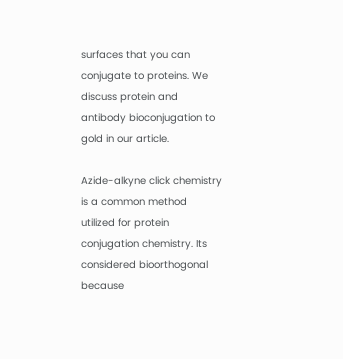surfaces that you can conjugate to proteins. We discuss protein and antibody bioconjugation to gold in our article.

Azide-alkyne click chemistry is a common method utilized for protein conjugation chemistry. Its considered bioorthogonal because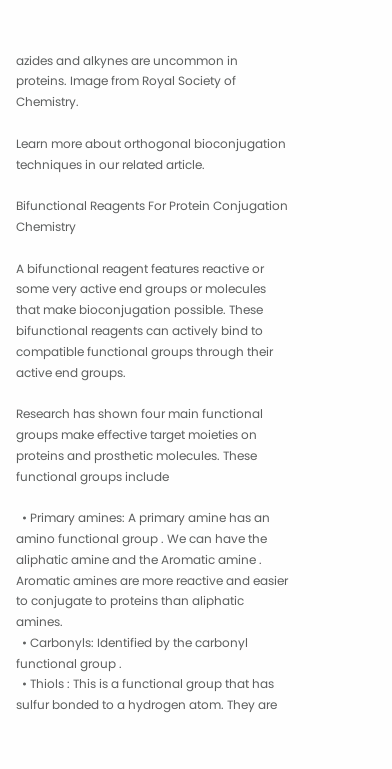azides and alkynes are uncommon in proteins. Image from Royal Society of Chemistry.

Learn more about orthogonal bioconjugation techniques in our related article.

Bifunctional Reagents For Protein Conjugation Chemistry

A bifunctional reagent features reactive or some very active end groups or molecules that make bioconjugation possible. These bifunctional reagents can actively bind to compatible functional groups through their active end groups.

Research has shown four main functional groups make effective target moieties on proteins and prosthetic molecules. These functional groups include

  • Primary amines: A primary amine has an amino functional group . We can have the aliphatic amine and the Aromatic amine . Aromatic amines are more reactive and easier to conjugate to proteins than aliphatic amines.
  • Carbonyls: Identified by the carbonyl functional group .
  • Thiols : This is a functional group that has sulfur bonded to a hydrogen atom. They are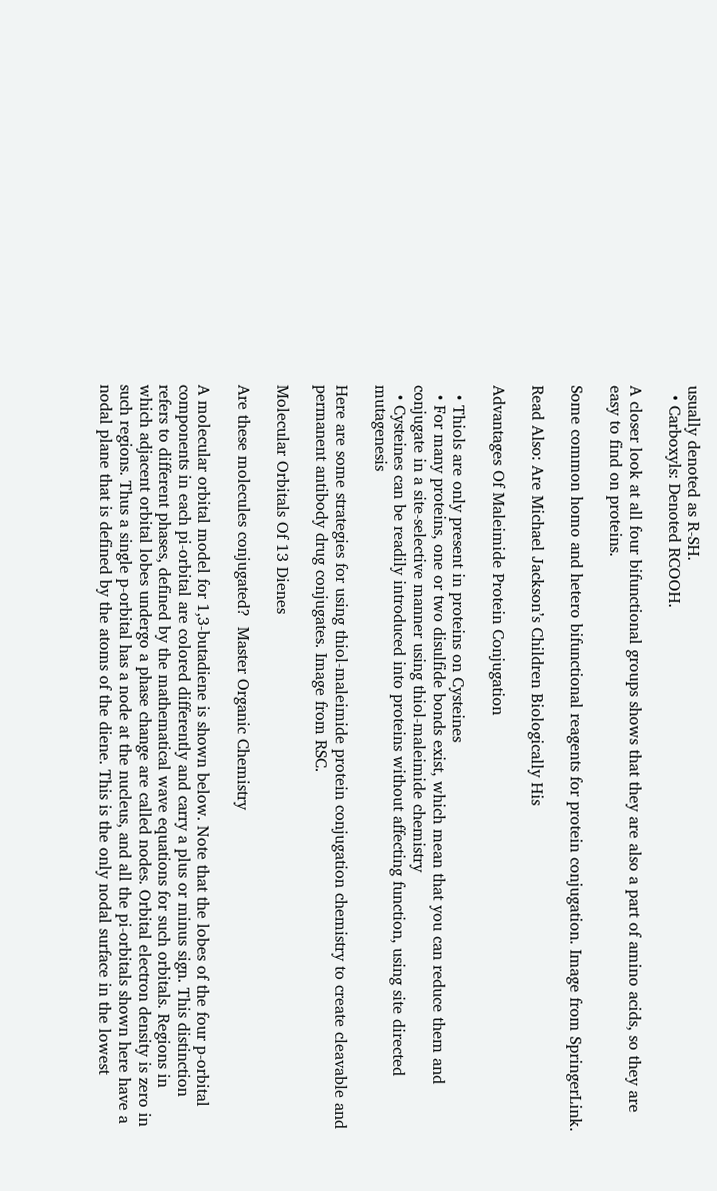usually denoted as R-SH.
  • Carboxyls: Denoted RCOOH.

A closer look at all four bifunctional groups shows that they are also a part of amino acids, so they are easy to find on proteins.

Some common homo and hetero bifunctional reagents for protein conjugation. Image from SpringerLink.

Read Also: Are Michael Jackson’s Children Biologically His

Advantages Of Maleimide Protein Conjugation

  • Thiols are only present in proteins on Cysteines
  • For many proteins, one or two disulfide bonds exist, which mean that you can reduce them and conjugate in a site-selective manner using thiol-maleimide chemistry
  • Cysteines can be readily introduced into proteins without affecting function, using site directed mutagenesis

Here are some strategies for using thiol-maleimide protein conjugation chemistry to create cleavable and permanent antibody drug conjugates. Image from RSC.

Molecular Orbitals Of 13 Dienes

Are these molecules conjugated?  Master Organic Chemistry

A molecular orbital model for 1,3-butadiene is shown below. Note that the lobes of the four p-orbital components in each pi-orbital are colored differently and carry a plus or minus sign. This distinction refers to different phases, defined by the mathematical wave equations for such orbitals. Regions in which adjacent orbital lobes undergo a phase change are called nodes. Orbital electron density is zero in such regions. Thus a single p-orbital has a node at the nucleus, and all the pi-orbitals shown here have a nodal plane that is defined by the atoms of the diene. This is the only nodal surface in the lowest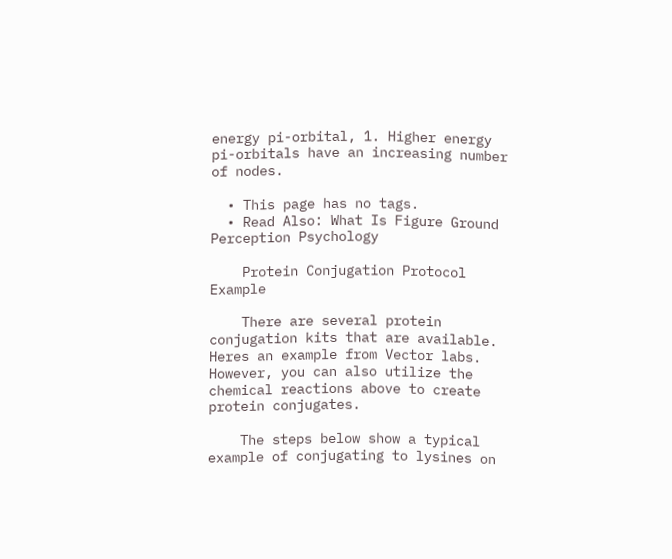energy pi-orbital, 1. Higher energy pi-orbitals have an increasing number of nodes.

  • This page has no tags.
  • Read Also: What Is Figure Ground Perception Psychology

    Protein Conjugation Protocol Example

    There are several protein conjugation kits that are available. Heres an example from Vector labs. However, you can also utilize the chemical reactions above to create protein conjugates.

    The steps below show a typical example of conjugating to lysines on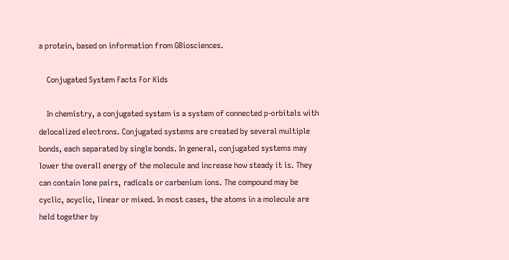a protein, based on information from GBiosciences.

    Conjugated System Facts For Kids

    In chemistry, a conjugated system is a system of connected p-orbitals with delocalized electrons. Conjugated systems are created by several multiple bonds, each separated by single bonds. In general, conjugated systems may lower the overall energy of the molecule and increase how steady it is. They can contain lone pairs, radicals or carbenium ions. The compound may be cyclic, acyclic, linear or mixed. In most cases, the atoms in a molecule are held together by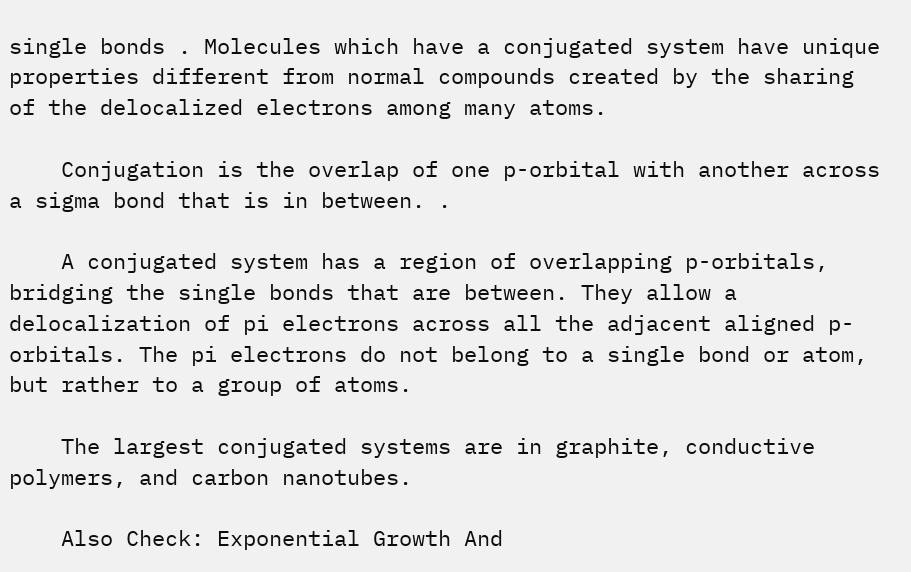single bonds . Molecules which have a conjugated system have unique properties different from normal compounds created by the sharing of the delocalized electrons among many atoms.

    Conjugation is the overlap of one p-orbital with another across a sigma bond that is in between. .

    A conjugated system has a region of overlapping p-orbitals, bridging the single bonds that are between. They allow a delocalization of pi electrons across all the adjacent aligned p-orbitals. The pi electrons do not belong to a single bond or atom, but rather to a group of atoms.

    The largest conjugated systems are in graphite, conductive polymers, and carbon nanotubes.

    Also Check: Exponential Growth And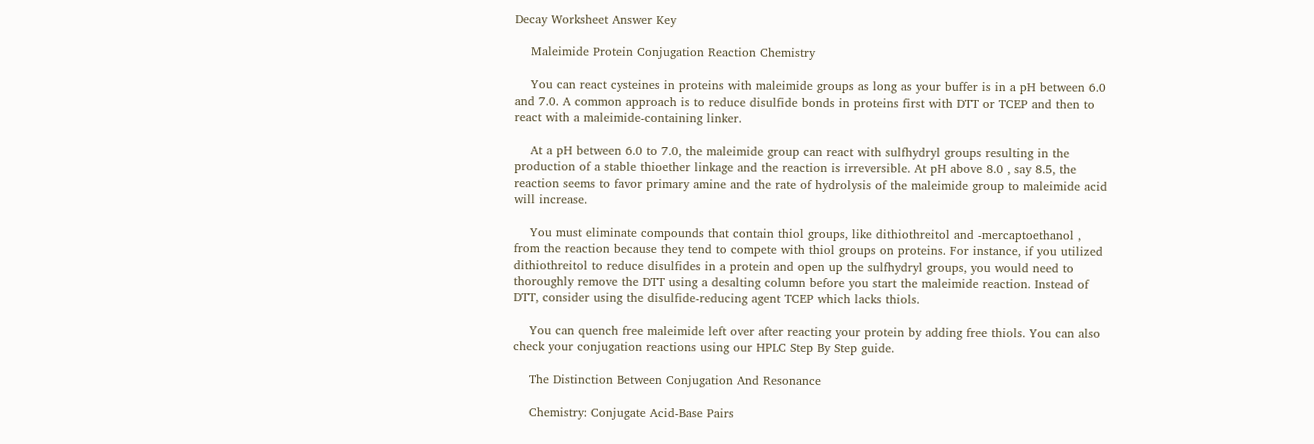Decay Worksheet Answer Key

    Maleimide Protein Conjugation Reaction Chemistry

    You can react cysteines in proteins with maleimide groups as long as your buffer is in a pH between 6.0 and 7.0. A common approach is to reduce disulfide bonds in proteins first with DTT or TCEP and then to react with a maleimide-containing linker.

    At a pH between 6.0 to 7.0, the maleimide group can react with sulfhydryl groups resulting in the production of a stable thioether linkage and the reaction is irreversible. At pH above 8.0 , say 8.5, the reaction seems to favor primary amine and the rate of hydrolysis of the maleimide group to maleimide acid will increase.

    You must eliminate compounds that contain thiol groups, like dithiothreitol and -mercaptoethanol , from the reaction because they tend to compete with thiol groups on proteins. For instance, if you utilized dithiothreitol to reduce disulfides in a protein and open up the sulfhydryl groups, you would need to thoroughly remove the DTT using a desalting column before you start the maleimide reaction. Instead of DTT, consider using the disulfide-reducing agent TCEP which lacks thiols.

    You can quench free maleimide left over after reacting your protein by adding free thiols. You can also check your conjugation reactions using our HPLC Step By Step guide.

    The Distinction Between Conjugation And Resonance

    Chemistry: Conjugate Acid-Base Pairs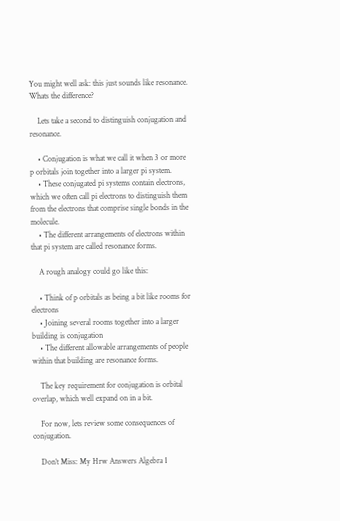You might well ask: this just sounds like resonance. Whats the difference?

    Lets take a second to distinguish conjugation and resonance.

    • Conjugation is what we call it when 3 or more p orbitals join together into a larger pi system.
    • These conjugated pi systems contain electrons, which we often call pi electrons to distinguish them from the electrons that comprise single bonds in the molecule.
    • The different arrangements of electrons within that pi system are called resonance forms.

    A rough analogy could go like this:

    • Think of p orbitals as being a bit like rooms for electrons
    • Joining several rooms together into a larger building is conjugation
    • The different allowable arrangements of people within that building are resonance forms.

    The key requirement for conjugation is orbital overlap, which well expand on in a bit.

    For now, lets review some consequences of conjugation.

    Don’t Miss: My Hrw Answers Algebra 1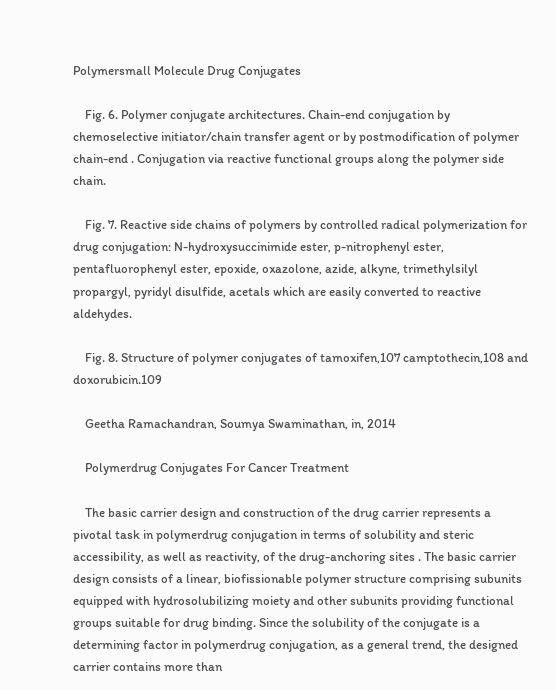Polymersmall Molecule Drug Conjugates

    Fig. 6. Polymer conjugate architectures. Chain-end conjugation by chemoselective initiator/chain transfer agent or by postmodification of polymer chain-end . Conjugation via reactive functional groups along the polymer side chain.

    Fig. 7. Reactive side chains of polymers by controlled radical polymerization for drug conjugation: N-hydroxysuccinimide ester, p-nitrophenyl ester, pentafluorophenyl ester, epoxide, oxazolone, azide, alkyne, trimethylsilyl propargyl, pyridyl disulfide, acetals which are easily converted to reactive aldehydes.

    Fig. 8. Structure of polymer conjugates of tamoxifen,107 camptothecin,108 and doxorubicin.109

    Geetha Ramachandran, Soumya Swaminathan, in, 2014

    Polymerdrug Conjugates For Cancer Treatment

    The basic carrier design and construction of the drug carrier represents a pivotal task in polymerdrug conjugation in terms of solubility and steric accessibility, as well as reactivity, of the drug-anchoring sites . The basic carrier design consists of a linear, biofissionable polymer structure comprising subunits equipped with hydrosolubilizing moiety and other subunits providing functional groups suitable for drug binding. Since the solubility of the conjugate is a determining factor in polymerdrug conjugation, as a general trend, the designed carrier contains more than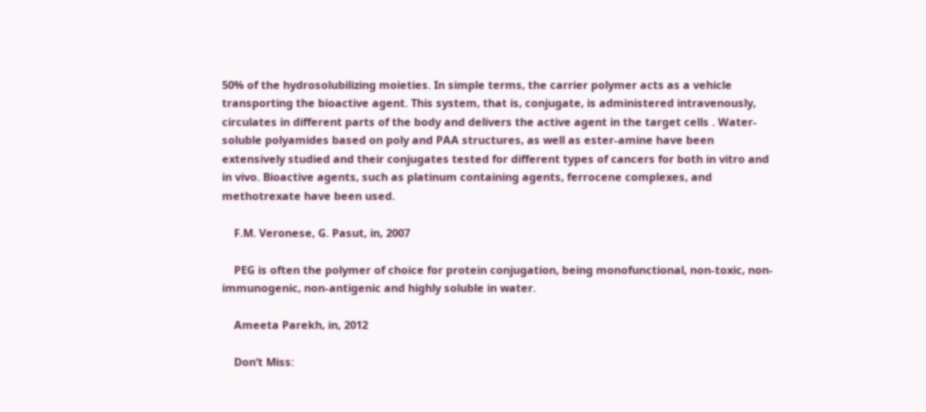50% of the hydrosolubilizing moieties. In simple terms, the carrier polymer acts as a vehicle transporting the bioactive agent. This system, that is, conjugate, is administered intravenously, circulates in different parts of the body and delivers the active agent in the target cells . Water-soluble polyamides based on poly and PAA structures, as well as ester-amine have been extensively studied and their conjugates tested for different types of cancers for both in vitro and in vivo. Bioactive agents, such as platinum containing agents, ferrocene complexes, and methotrexate have been used.

    F.M. Veronese, G. Pasut, in, 2007

    PEG is often the polymer of choice for protein conjugation, being monofunctional, non-toxic, non-immunogenic, non-antigenic and highly soluble in water.

    Ameeta Parekh, in, 2012

    Don’t Miss: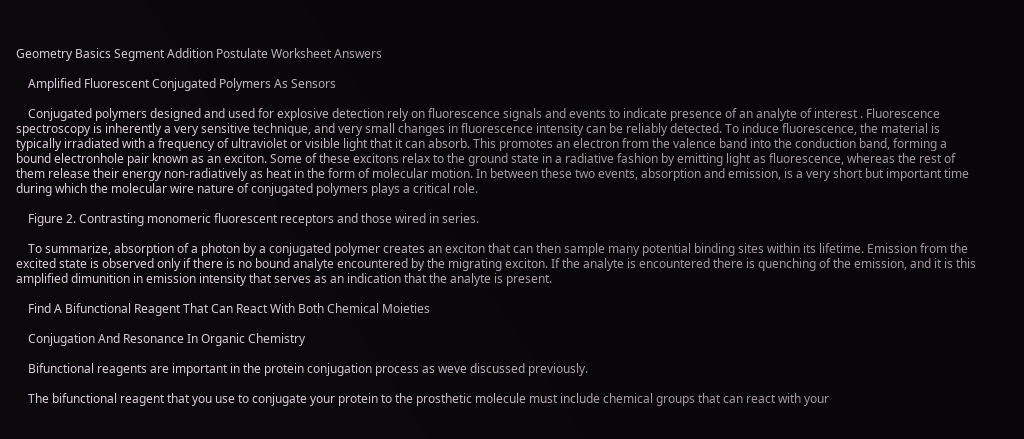Geometry Basics Segment Addition Postulate Worksheet Answers

    Amplified Fluorescent Conjugated Polymers As Sensors

    Conjugated polymers designed and used for explosive detection rely on fluorescence signals and events to indicate presence of an analyte of interest . Fluorescence spectroscopy is inherently a very sensitive technique, and very small changes in fluorescence intensity can be reliably detected. To induce fluorescence, the material is typically irradiated with a frequency of ultraviolet or visible light that it can absorb. This promotes an electron from the valence band into the conduction band, forming a bound electronhole pair known as an exciton. Some of these excitons relax to the ground state in a radiative fashion by emitting light as fluorescence, whereas the rest of them release their energy non-radiatively as heat in the form of molecular motion. In between these two events, absorption and emission, is a very short but important time during which the molecular wire nature of conjugated polymers plays a critical role.

    Figure 2. Contrasting monomeric fluorescent receptors and those wired in series.

    To summarize, absorption of a photon by a conjugated polymer creates an exciton that can then sample many potential binding sites within its lifetime. Emission from the excited state is observed only if there is no bound analyte encountered by the migrating exciton. If the analyte is encountered there is quenching of the emission, and it is this amplified dimunition in emission intensity that serves as an indication that the analyte is present.

    Find A Bifunctional Reagent That Can React With Both Chemical Moieties

    Conjugation And Resonance In Organic Chemistry

    Bifunctional reagents are important in the protein conjugation process as weve discussed previously.

    The bifunctional reagent that you use to conjugate your protein to the prosthetic molecule must include chemical groups that can react with your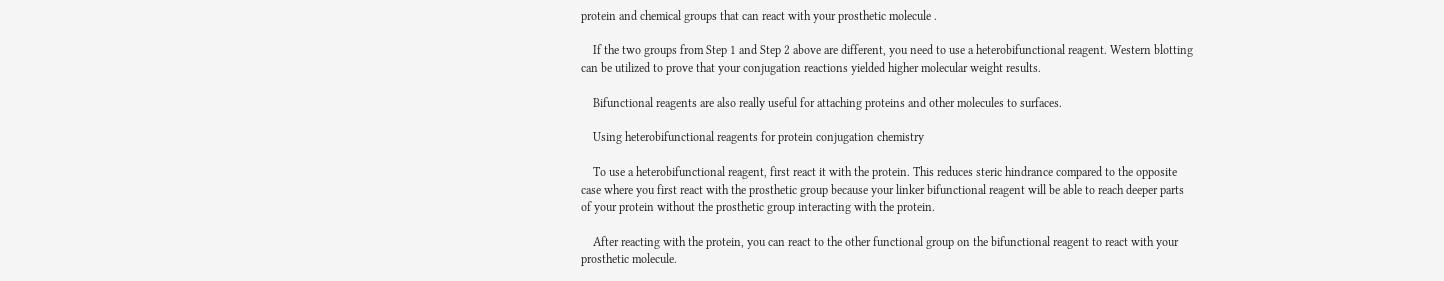protein and chemical groups that can react with your prosthetic molecule .

    If the two groups from Step 1 and Step 2 above are different, you need to use a heterobifunctional reagent. Western blotting can be utilized to prove that your conjugation reactions yielded higher molecular weight results.

    Bifunctional reagents are also really useful for attaching proteins and other molecules to surfaces.

    Using heterobifunctional reagents for protein conjugation chemistry

    To use a heterobifunctional reagent, first react it with the protein. This reduces steric hindrance compared to the opposite case where you first react with the prosthetic group because your linker bifunctional reagent will be able to reach deeper parts of your protein without the prosthetic group interacting with the protein.

    After reacting with the protein, you can react to the other functional group on the bifunctional reagent to react with your prosthetic molecule.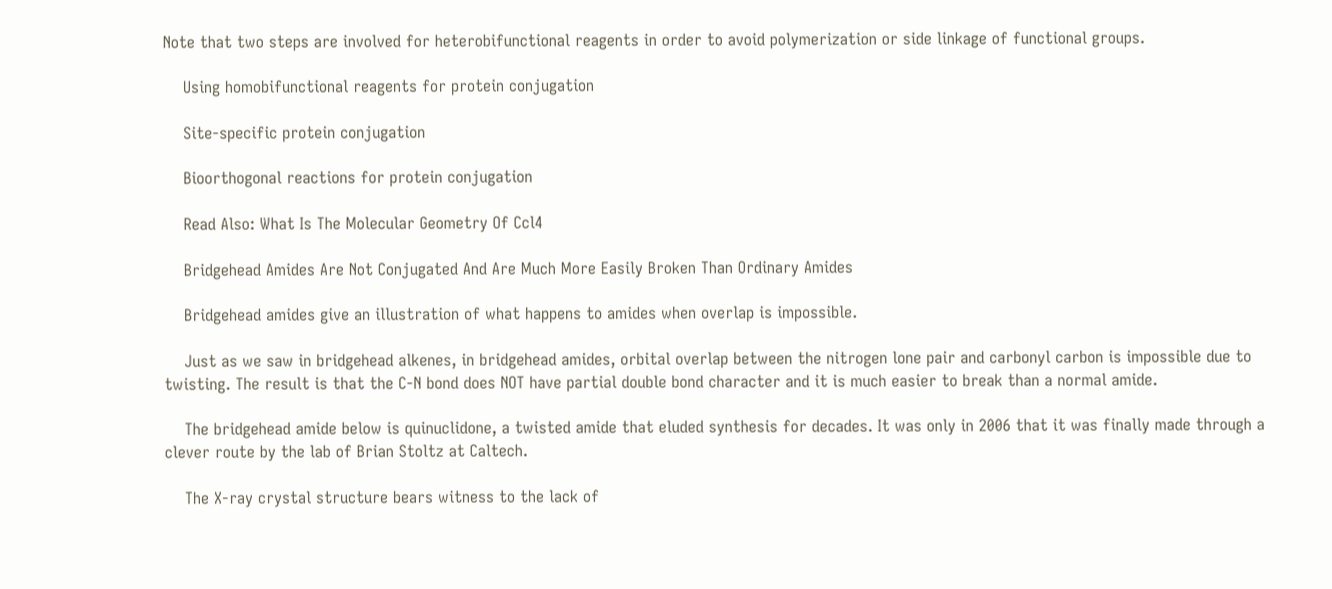Note that two steps are involved for heterobifunctional reagents in order to avoid polymerization or side linkage of functional groups.

    Using homobifunctional reagents for protein conjugation

    Site-specific protein conjugation

    Bioorthogonal reactions for protein conjugation

    Read Also: What Is The Molecular Geometry Of Ccl4

    Bridgehead Amides Are Not Conjugated And Are Much More Easily Broken Than Ordinary Amides

    Bridgehead amides give an illustration of what happens to amides when overlap is impossible.

    Just as we saw in bridgehead alkenes, in bridgehead amides, orbital overlap between the nitrogen lone pair and carbonyl carbon is impossible due to twisting. The result is that the C-N bond does NOT have partial double bond character and it is much easier to break than a normal amide.

    The bridgehead amide below is quinuclidone, a twisted amide that eluded synthesis for decades. It was only in 2006 that it was finally made through a clever route by the lab of Brian Stoltz at Caltech.

    The X-ray crystal structure bears witness to the lack of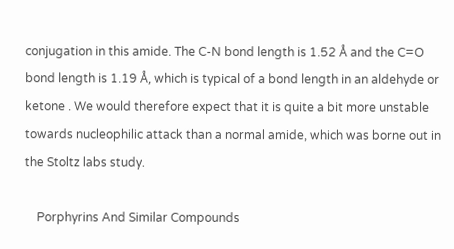conjugation in this amide. The C-N bond length is 1.52 Å and the C=O bond length is 1.19 Å, which is typical of a bond length in an aldehyde or ketone . We would therefore expect that it is quite a bit more unstable towards nucleophilic attack than a normal amide, which was borne out in the Stoltz labs study.

    Porphyrins And Similar Compounds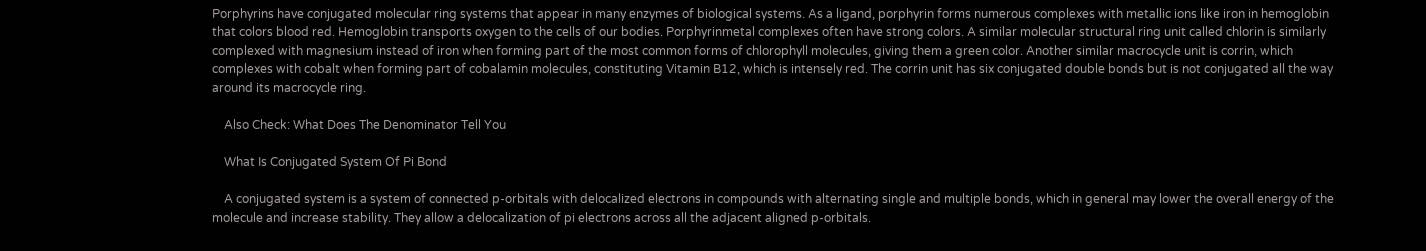Porphyrins have conjugated molecular ring systems that appear in many enzymes of biological systems. As a ligand, porphyrin forms numerous complexes with metallic ions like iron in hemoglobin that colors blood red. Hemoglobin transports oxygen to the cells of our bodies. Porphyrinmetal complexes often have strong colors. A similar molecular structural ring unit called chlorin is similarly complexed with magnesium instead of iron when forming part of the most common forms of chlorophyll molecules, giving them a green color. Another similar macrocycle unit is corrin, which complexes with cobalt when forming part of cobalamin molecules, constituting Vitamin B12, which is intensely red. The corrin unit has six conjugated double bonds but is not conjugated all the way around its macrocycle ring.

    Also Check: What Does The Denominator Tell You

    What Is Conjugated System Of Pi Bond

    A conjugated system is a system of connected p-orbitals with delocalized electrons in compounds with alternating single and multiple bonds, which in general may lower the overall energy of the molecule and increase stability. They allow a delocalization of pi electrons across all the adjacent aligned p-orbitals.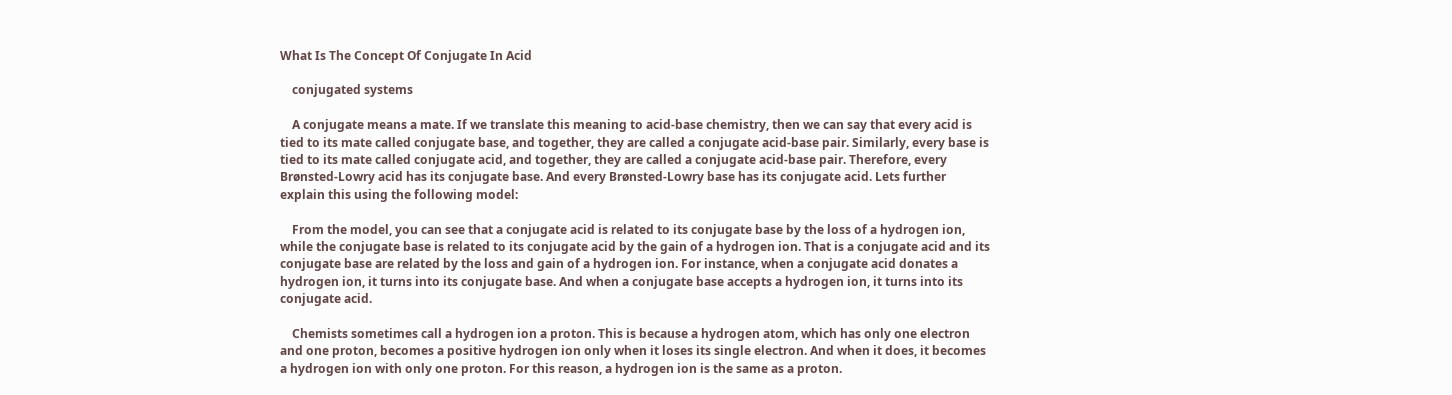What Is The Concept Of Conjugate In Acid

    conjugated systems

    A conjugate means a mate. If we translate this meaning to acid-base chemistry, then we can say that every acid is tied to its mate called conjugate base, and together, they are called a conjugate acid-base pair. Similarly, every base is tied to its mate called conjugate acid, and together, they are called a conjugate acid-base pair. Therefore, every Brønsted-Lowry acid has its conjugate base. And every Brønsted-Lowry base has its conjugate acid. Lets further explain this using the following model:

    From the model, you can see that a conjugate acid is related to its conjugate base by the loss of a hydrogen ion, while the conjugate base is related to its conjugate acid by the gain of a hydrogen ion. That is a conjugate acid and its conjugate base are related by the loss and gain of a hydrogen ion. For instance, when a conjugate acid donates a hydrogen ion, it turns into its conjugate base. And when a conjugate base accepts a hydrogen ion, it turns into its conjugate acid.

    Chemists sometimes call a hydrogen ion a proton. This is because a hydrogen atom, which has only one electron and one proton, becomes a positive hydrogen ion only when it loses its single electron. And when it does, it becomes a hydrogen ion with only one proton. For this reason, a hydrogen ion is the same as a proton.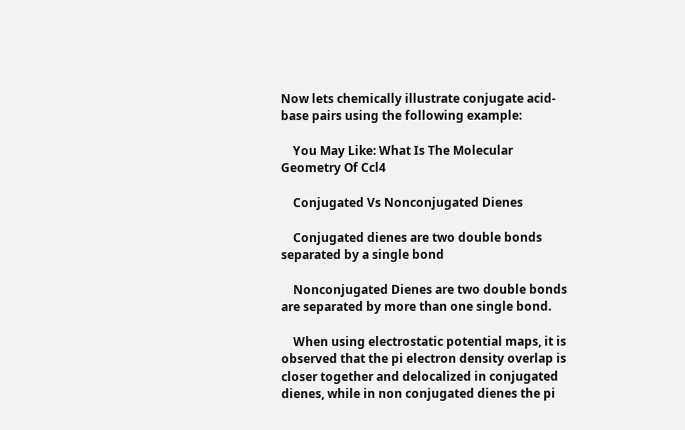Now lets chemically illustrate conjugate acid-base pairs using the following example:

    You May Like: What Is The Molecular Geometry Of Ccl4

    Conjugated Vs Nonconjugated Dienes

    Conjugated dienes are two double bonds separated by a single bond

    Nonconjugated Dienes are two double bonds are separated by more than one single bond.

    When using electrostatic potential maps, it is observed that the pi electron density overlap is closer together and delocalized in conjugated dienes, while in non conjugated dienes the pi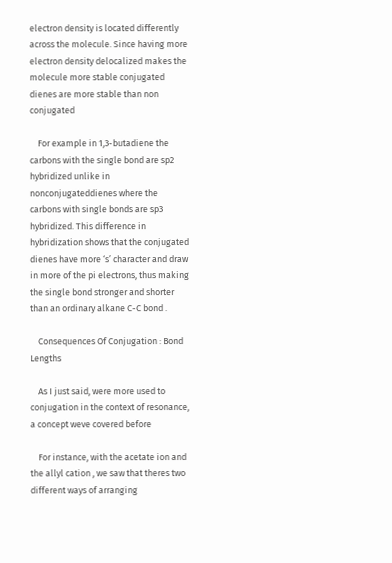electron density is located differently across the molecule. Since having more electron density delocalized makes the molecule more stable conjugated dienes are more stable than non conjugated

    For example in 1,3-butadiene the carbons with the single bond are sp2 hybridized unlike in nonconjugateddienes where the carbons with single bonds are sp3 hybridized. This difference in hybridization shows that the conjugated dienes have more ‘s’ character and draw in more of the pi electrons, thus making the single bond stronger and shorter than an ordinary alkane C-C bond .

    Consequences Of Conjugation : Bond Lengths

    As I just said, were more used to conjugation in the context of resonance, a concept weve covered before

    For instance, with the acetate ion and the allyl cation , we saw that theres two different ways of arranging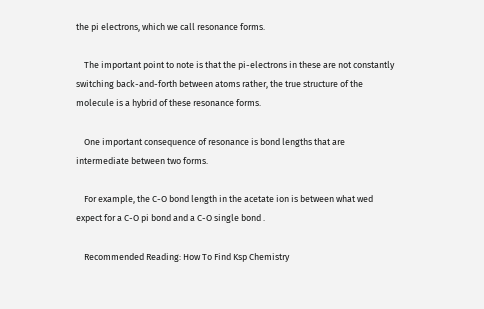the pi electrons, which we call resonance forms.

    The important point to note is that the pi-electrons in these are not constantly switching back-and-forth between atoms rather, the true structure of the molecule is a hybrid of these resonance forms.

    One important consequence of resonance is bond lengths that are intermediate between two forms.

    For example, the C-O bond length in the acetate ion is between what wed expect for a C-O pi bond and a C-O single bond .

    Recommended Reading: How To Find Ksp Chemistry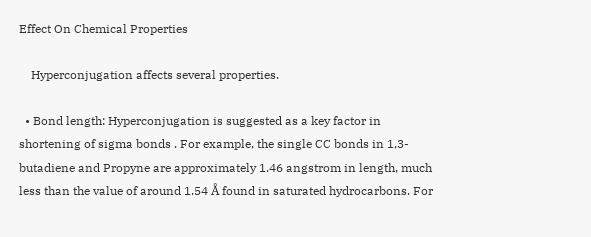Effect On Chemical Properties

    Hyperconjugation affects several properties.

  • Bond length: Hyperconjugation is suggested as a key factor in shortening of sigma bonds . For example, the single CC bonds in 1,3-butadiene and Propyne are approximately 1.46 angstrom in length, much less than the value of around 1.54 Å found in saturated hydrocarbons. For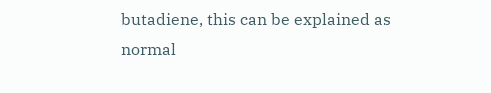butadiene, this can be explained as normal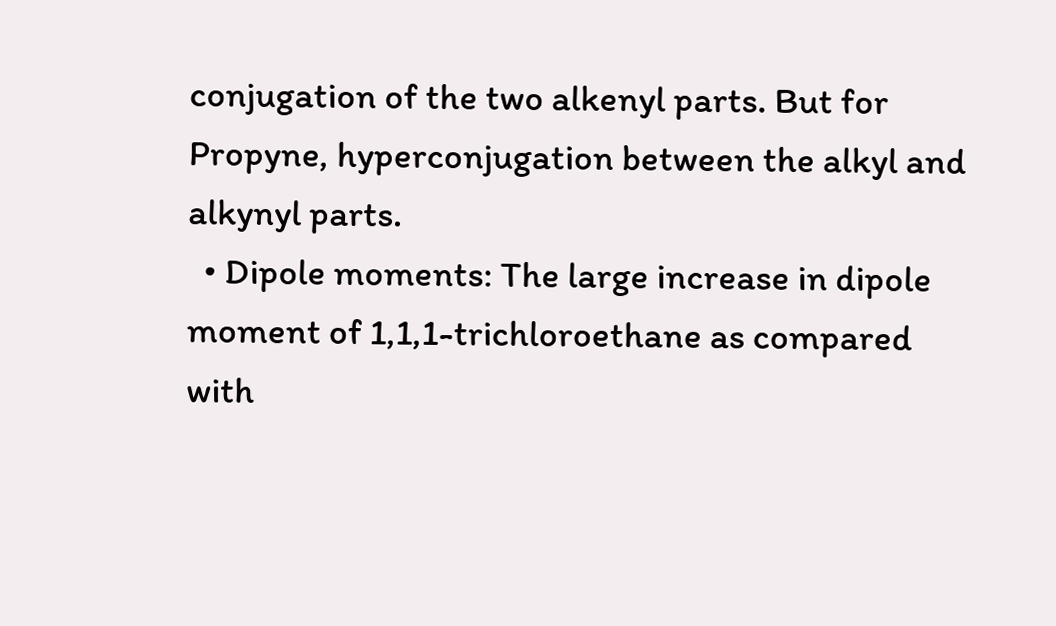conjugation of the two alkenyl parts. But for Propyne, hyperconjugation between the alkyl and alkynyl parts.
  • Dipole moments: The large increase in dipole moment of 1,1,1-trichloroethane as compared with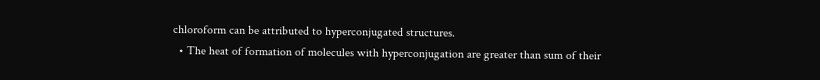chloroform can be attributed to hyperconjugated structures.
  • The heat of formation of molecules with hyperconjugation are greater than sum of their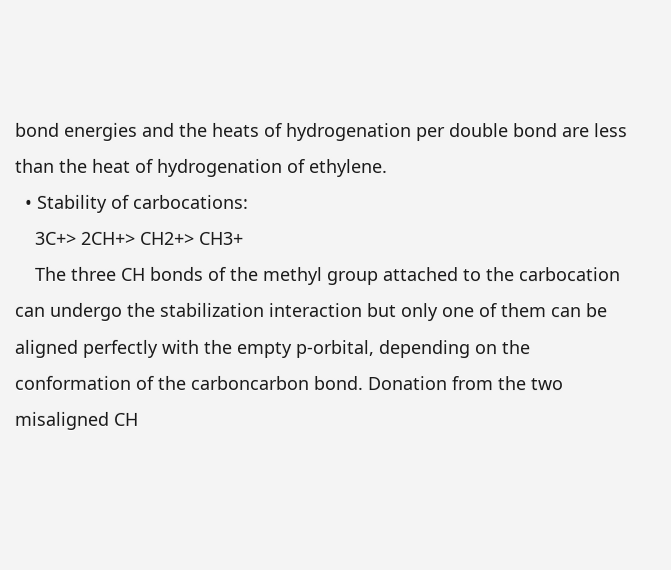bond energies and the heats of hydrogenation per double bond are less than the heat of hydrogenation of ethylene.
  • Stability of carbocations:
    3C+> 2CH+> CH2+> CH3+
    The three CH bonds of the methyl group attached to the carbocation can undergo the stabilization interaction but only one of them can be aligned perfectly with the empty p-orbital, depending on the conformation of the carboncarbon bond. Donation from the two misaligned CH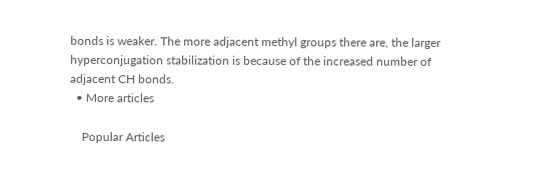bonds is weaker. The more adjacent methyl groups there are, the larger hyperconjugation stabilization is because of the increased number of adjacent CH bonds.
  • More articles

    Popular Articles